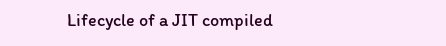Lifecycle of a JIT compiled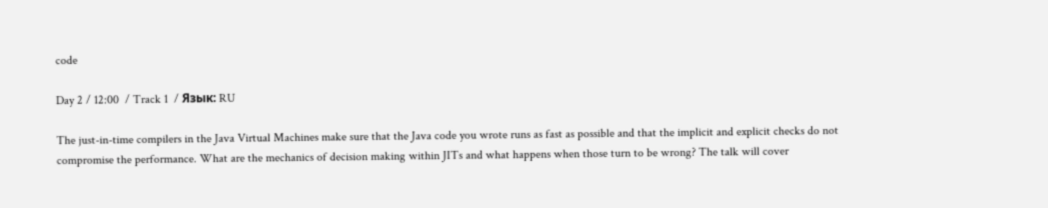code

Day 2 / 12:00  / Track 1  / Язык: RU

The just-in-time compilers in the Java Virtual Machines make sure that the Java code you wrote runs as fast as possible and that the implicit and explicit checks do not compromise the performance. What are the mechanics of decision making within JITs and what happens when those turn to be wrong? The talk will cover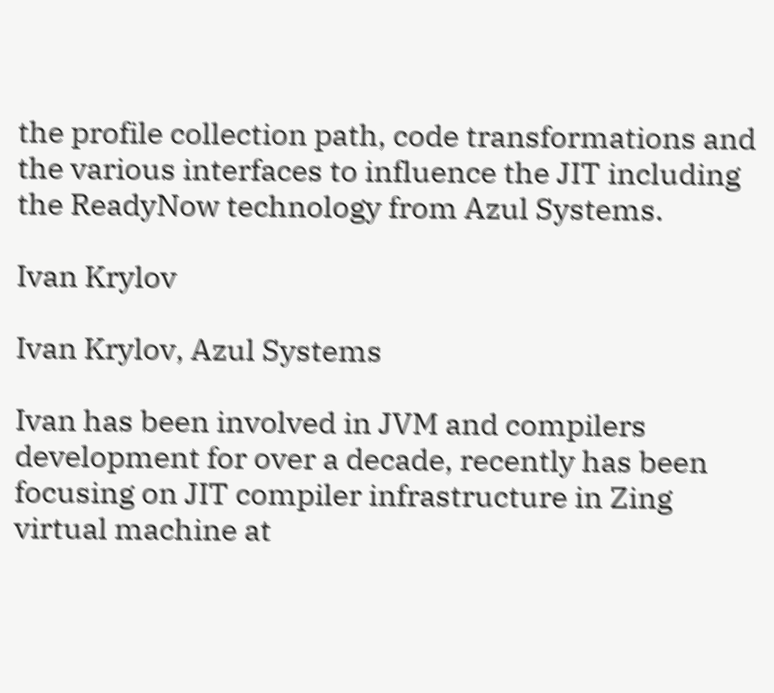the profile collection path, code transformations and the various interfaces to influence the JIT including the ReadyNow technology from Azul Systems.

Ivan Krylov

Ivan Krylov, Azul Systems

Ivan has been involved in JVM and compilers development for over a decade, recently has been focusing on JIT compiler infrastructure in Zing virtual machine at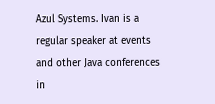Azul Systems. Ivan is a regular speaker at events and other Java conferences in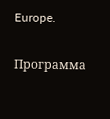Europe.

Программа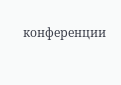конференции